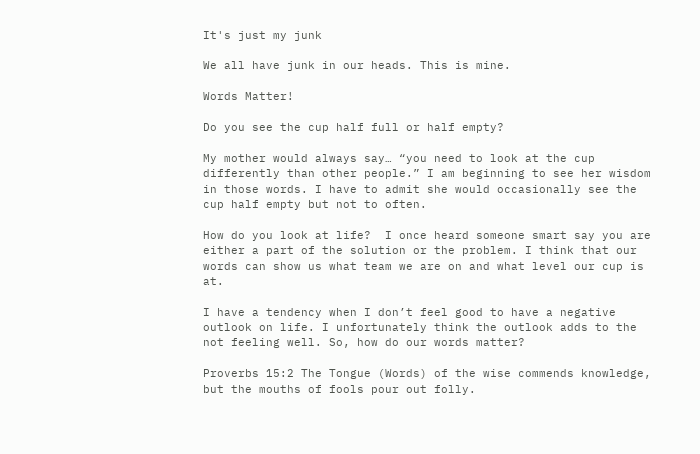It's just my junk

We all have junk in our heads. This is mine.

Words Matter!

Do you see the cup half full or half empty?

My mother would always say… “you need to look at the cup differently than other people.” I am beginning to see her wisdom in those words. I have to admit she would occasionally see the cup half empty but not to often.

How do you look at life?  I once heard someone smart say you are either a part of the solution or the problem. I think that our words can show us what team we are on and what level our cup is at.

I have a tendency when I don’t feel good to have a negative outlook on life. I unfortunately think the outlook adds to the not feeling well. So, how do our words matter?

Proverbs 15:2 The Tongue (Words) of the wise commends knowledge, but the mouths of fools pour out folly.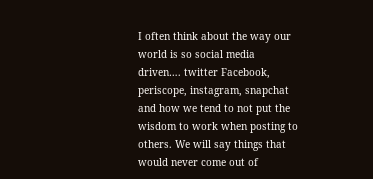I often think about the way our world is so social media driven…. twitter Facebook, periscope, instagram, snapchat and how we tend to not put the wisdom to work when posting to others. We will say things that would never come out of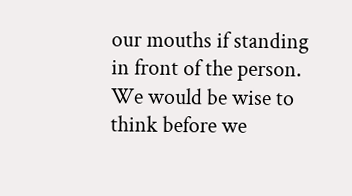our mouths if standing in front of the person. We would be wise to think before we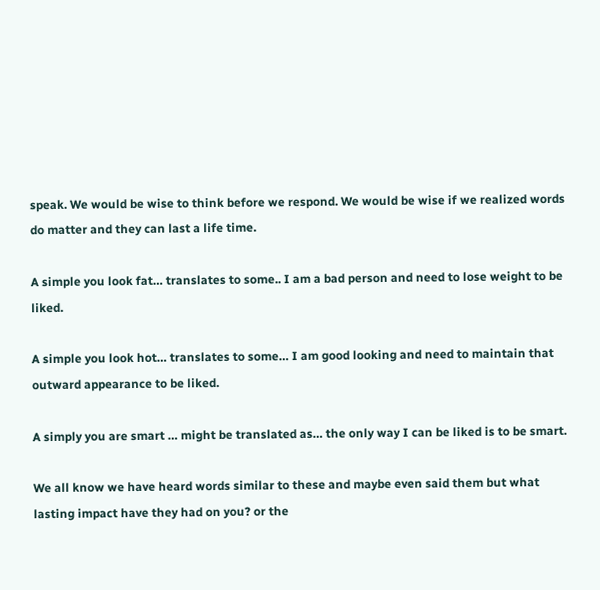speak. We would be wise to think before we respond. We would be wise if we realized words do matter and they can last a life time.

A simple you look fat… translates to some.. I am a bad person and need to lose weight to be liked.

A simple you look hot… translates to some… I am good looking and need to maintain that outward appearance to be liked.

A simply you are smart … might be translated as… the only way I can be liked is to be smart.

We all know we have heard words similar to these and maybe even said them but what lasting impact have they had on you? or the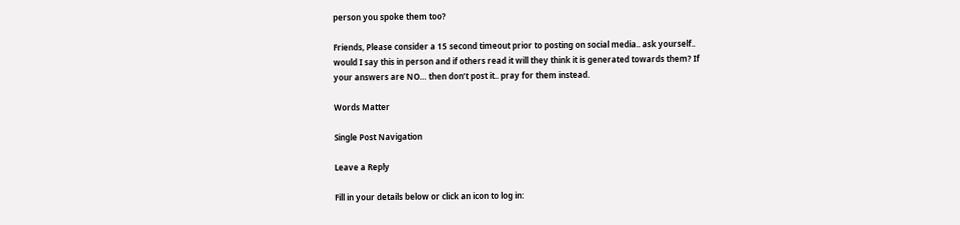person you spoke them too?

Friends, Please consider a 15 second timeout prior to posting on social media.. ask yourself.. would I say this in person and if others read it will they think it is generated towards them? If your answers are NO… then don’t post it.. pray for them instead.

Words Matter

Single Post Navigation

Leave a Reply

Fill in your details below or click an icon to log in: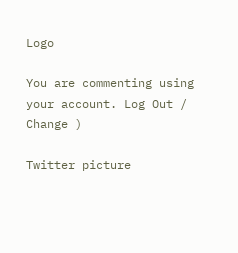Logo

You are commenting using your account. Log Out /  Change )

Twitter picture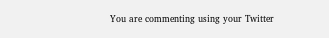You are commenting using your Twitter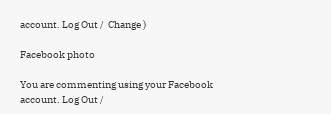account. Log Out /  Change )

Facebook photo

You are commenting using your Facebook account. Log Out /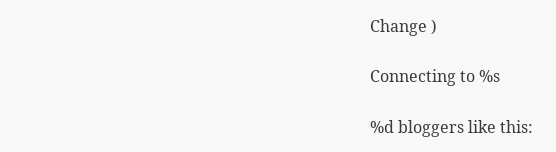Change )

Connecting to %s

%d bloggers like this: